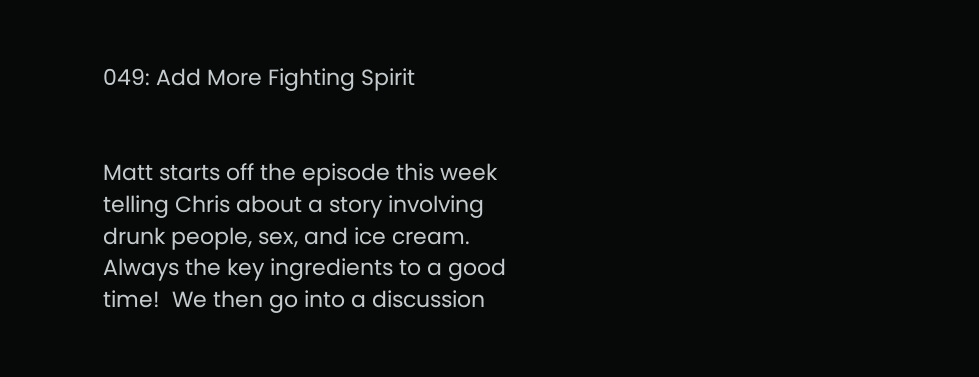049: Add More Fighting Spirit


Matt starts off the episode this week telling Chris about a story involving drunk people, sex, and ice cream.  Always the key ingredients to a good time!  We then go into a discussion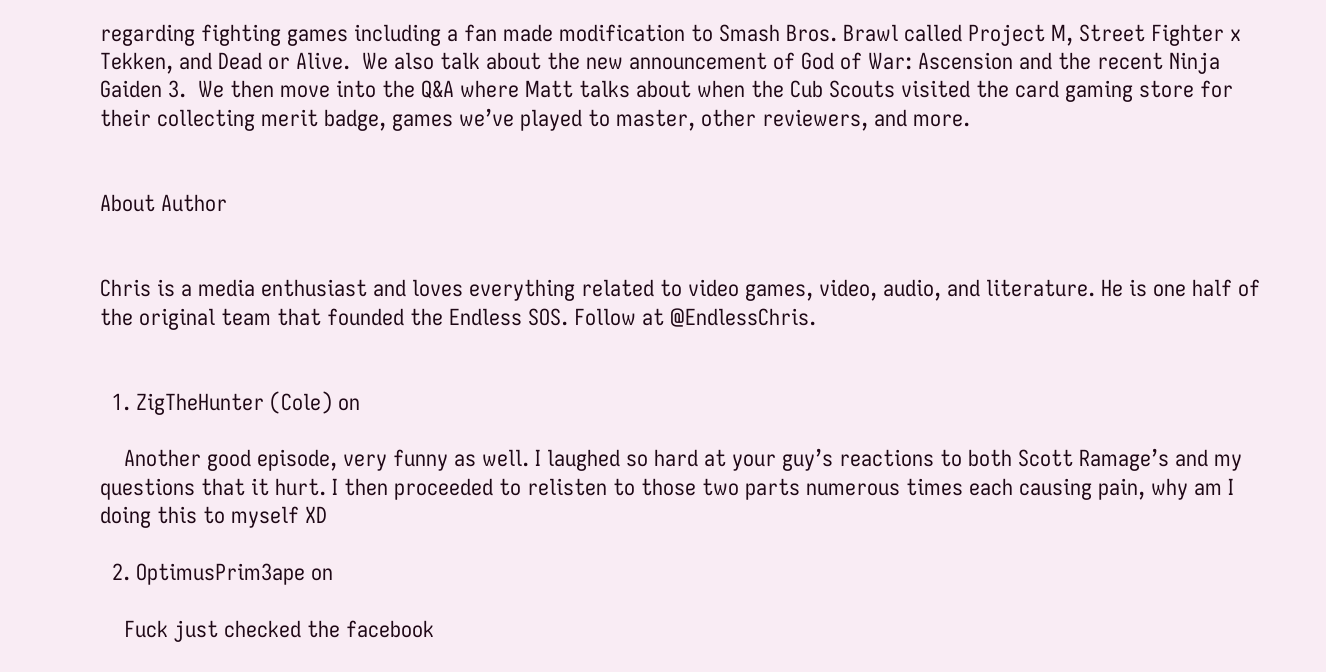regarding fighting games including a fan made modification to Smash Bros. Brawl called Project M, Street Fighter x Tekken, and Dead or Alive.  We also talk about the new announcement of God of War: Ascension and the recent Ninja Gaiden 3.  We then move into the Q&A where Matt talks about when the Cub Scouts visited the card gaming store for their collecting merit badge, games we’ve played to master, other reviewers, and more.


About Author


Chris is a media enthusiast and loves everything related to video games, video, audio, and literature. He is one half of the original team that founded the Endless SOS. Follow at @EndlessChris.


  1. ZigTheHunter (Cole) on

    Another good episode, very funny as well. I laughed so hard at your guy’s reactions to both Scott Ramage’s and my questions that it hurt. I then proceeded to relisten to those two parts numerous times each causing pain, why am I doing this to myself XD

  2. OptimusPrim3ape on

    Fuck just checked the facebook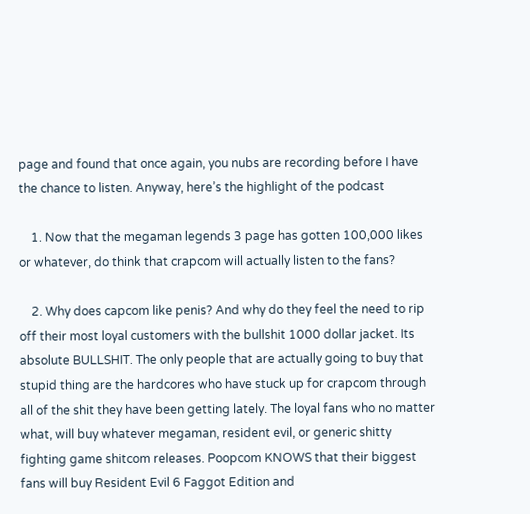page and found that once again, you nubs are recording before I have the chance to listen. Anyway, here’s the highlight of the podcast

    1. Now that the megaman legends 3 page has gotten 100,000 likes or whatever, do think that crapcom will actually listen to the fans?

    2. Why does capcom like penis? And why do they feel the need to rip off their most loyal customers with the bullshit 1000 dollar jacket. Its absolute BULLSHIT. The only people that are actually going to buy that stupid thing are the hardcores who have stuck up for crapcom through all of the shit they have been getting lately. The loyal fans who no matter what, will buy whatever megaman, resident evil, or generic shitty fighting game shitcom releases. Poopcom KNOWS that their biggest fans will buy Resident Evil 6 Faggot Edition and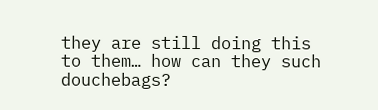they are still doing this to them… how can they such douchebags?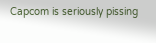Capcom is seriously pissing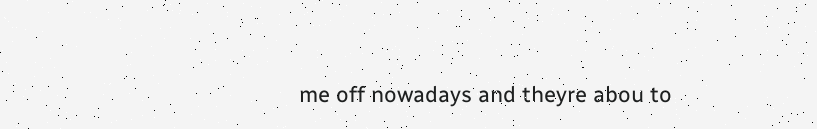me off nowadays and theyre abou to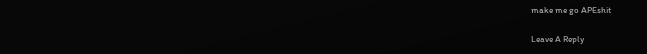make me go APEshit

Leave A Reply